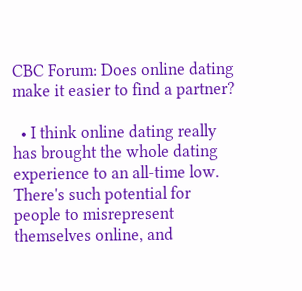CBC Forum: Does online dating make it easier to find a partner?

  • I think online dating really has brought the whole dating experience to an all-time low. There's such potential for people to misrepresent themselves online, and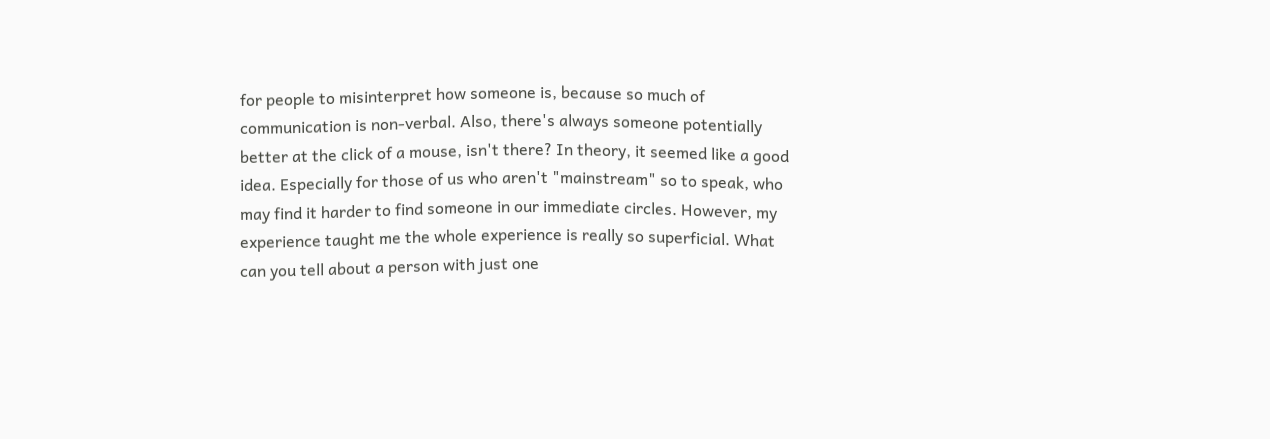for people to misinterpret how someone is, because so much of communication is non-verbal. Also, there's always someone potentially better at the click of a mouse, isn't there? In theory, it seemed like a good idea. Especially for those of us who aren't "mainstream" so to speak, who may find it harder to find someone in our immediate circles. However, my experience taught me the whole experience is really so superficial. What can you tell about a person with just one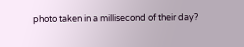photo taken in a millisecond of their day?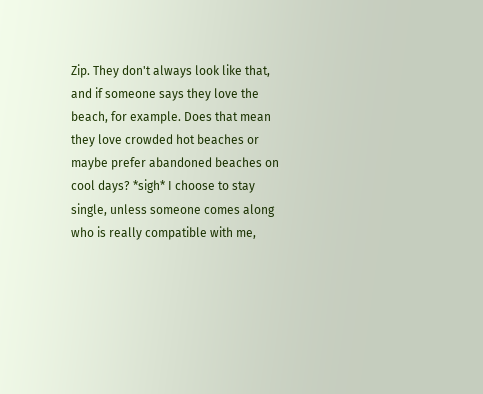Zip. They don't always look like that, and if someone says they love the beach, for example. Does that mean they love crowded hot beaches or maybe prefer abandoned beaches on cool days? *sigh* I choose to stay single, unless someone comes along who is really compatible with me,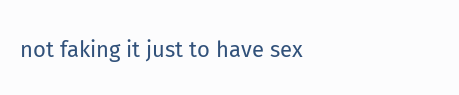not faking it just to have sex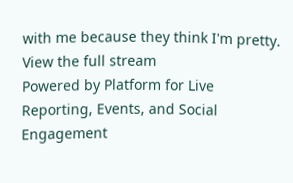with me because they think I'm pretty.
View the full stream
Powered by Platform for Live Reporting, Events, and Social Engagement